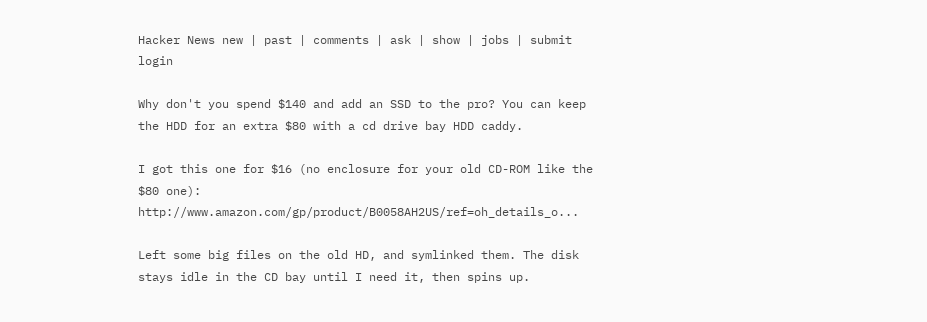Hacker News new | past | comments | ask | show | jobs | submit login

Why don't you spend $140 and add an SSD to the pro? You can keep the HDD for an extra $80 with a cd drive bay HDD caddy.

I got this one for $16 (no enclosure for your old CD-ROM like the $80 one): http://www.amazon.com/gp/product/B0058AH2US/ref=oh_details_o...

Left some big files on the old HD, and symlinked them. The disk stays idle in the CD bay until I need it, then spins up.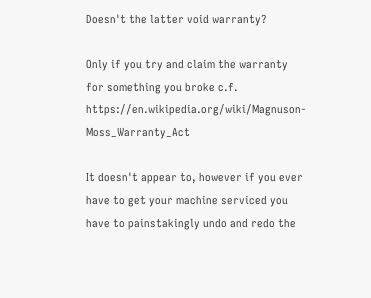Doesn't the latter void warranty?

Only if you try and claim the warranty for something you broke c.f. https://en.wikipedia.org/wiki/Magnuson-Moss_Warranty_Act

It doesn't appear to, however if you ever have to get your machine serviced you have to painstakingly undo and redo the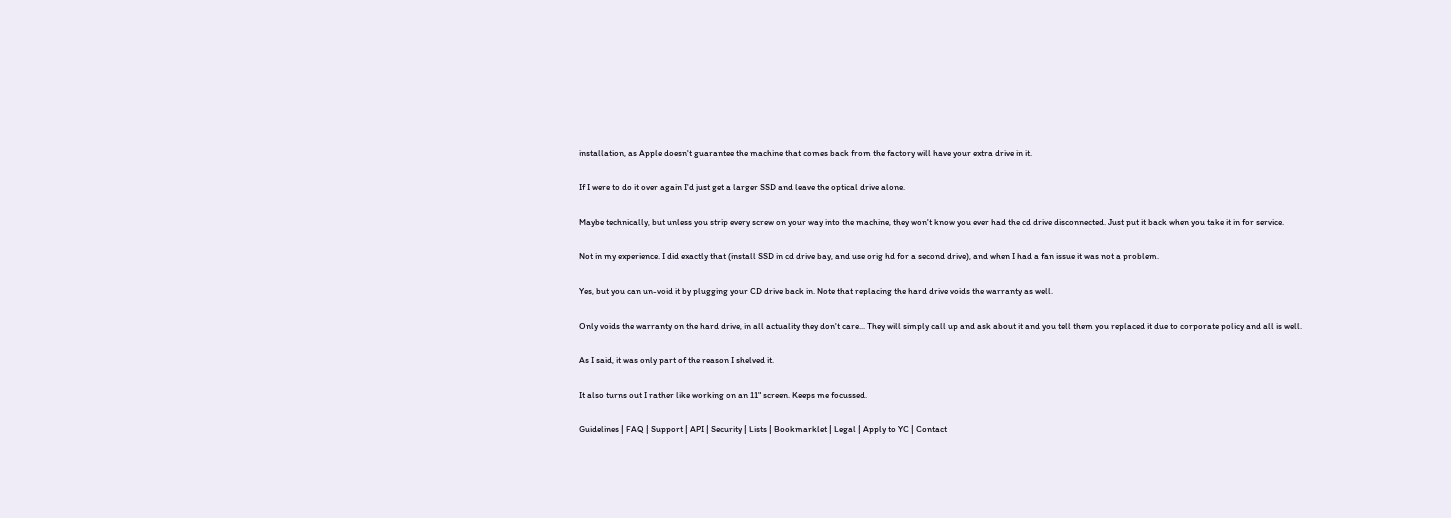installation, as Apple doesn't guarantee the machine that comes back from the factory will have your extra drive in it.

If I were to do it over again I'd just get a larger SSD and leave the optical drive alone.

Maybe technically, but unless you strip every screw on your way into the machine, they won't know you ever had the cd drive disconnected. Just put it back when you take it in for service.

Not in my experience. I did exactly that (install SSD in cd drive bay, and use orig hd for a second drive), and when I had a fan issue it was not a problem.

Yes, but you can un-void it by plugging your CD drive back in. Note that replacing the hard drive voids the warranty as well.

Only voids the warranty on the hard drive, in all actuality they don't care... They will simply call up and ask about it and you tell them you replaced it due to corporate policy and all is well.

As I said, it was only part of the reason I shelved it.

It also turns out I rather like working on an 11" screen. Keeps me focussed.

Guidelines | FAQ | Support | API | Security | Lists | Bookmarklet | Legal | Apply to YC | Contact